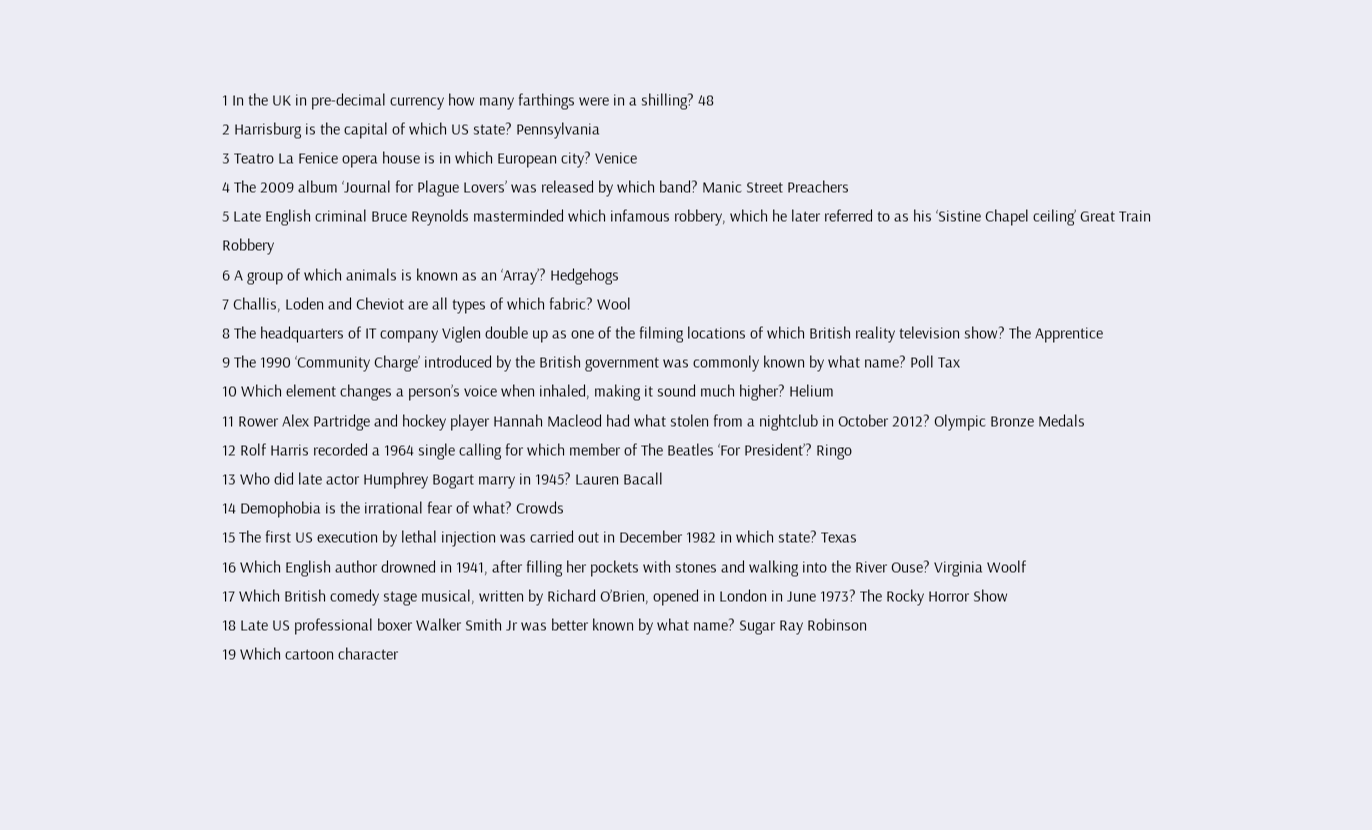1 In the UK in pre-decimal currency how many farthings were in a shilling? 48
2 Harrisburg is the capital of which US state? Pennsylvania
3 Teatro La Fenice opera house is in which European city? Venice
4 The 2009 album ‘Journal for Plague Lovers’ was released by which band? Manic Street Preachers
5 Late English criminal Bruce Reynolds masterminded which infamous robbery, which he later referred to as his ‘Sistine Chapel ceiling’ Great Train Robbery
6 A group of which animals is known as an ‘Array’? Hedgehogs
7 Challis, Loden and Cheviot are all types of which fabric? Wool
8 The headquarters of IT company Viglen double up as one of the filming locations of which British reality television show? The Apprentice
9 The 1990 ‘Community Charge’ introduced by the British government was commonly known by what name? Poll Tax
10 Which element changes a person’s voice when inhaled, making it sound much higher? Helium
11 Rower Alex Partridge and hockey player Hannah Macleod had what stolen from a nightclub in October 2012? Olympic Bronze Medals
12 Rolf Harris recorded a 1964 single calling for which member of The Beatles ‘For President’? Ringo
13 Who did late actor Humphrey Bogart marry in 1945? Lauren Bacall
14 Demophobia is the irrational fear of what? Crowds
15 The first US execution by lethal injection was carried out in December 1982 in which state? Texas
16 Which English author drowned in 1941, after filling her pockets with stones and walking into the River Ouse? Virginia Woolf
17 Which British comedy stage musical, written by Richard O’Brien, opened in London in June 1973? The Rocky Horror Show
18 Late US professional boxer Walker Smith Jr was better known by what name? Sugar Ray Robinson
19 Which cartoon character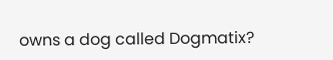owns a dog called Dogmatix?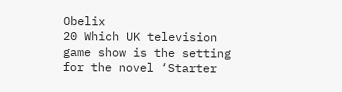Obelix
20 Which UK television game show is the setting for the novel ‘Starter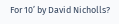For 10’ by David Nicholls?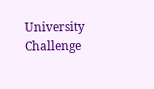University Challenge